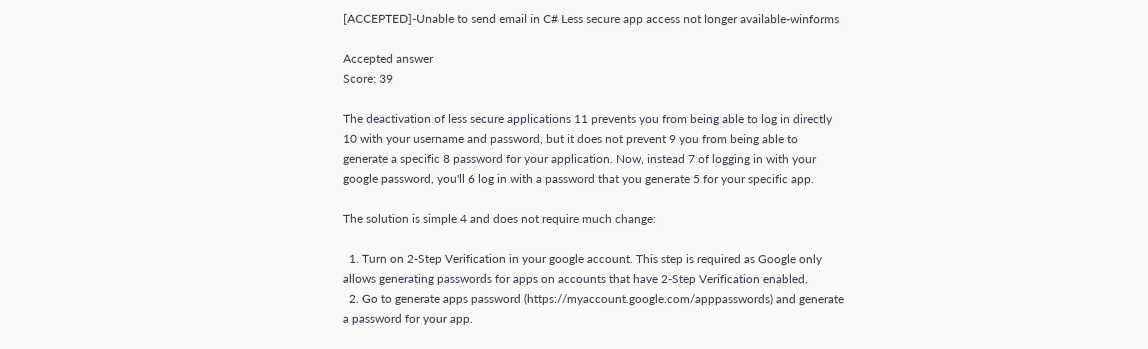[ACCEPTED]-Unable to send email in C# Less secure app access not longer available-winforms

Accepted answer
Score: 39

The deactivation of less secure applications 11 prevents you from being able to log in directly 10 with your username and password, but it does not prevent 9 you from being able to generate a specific 8 password for your application. Now, instead 7 of logging in with your google password, you'll 6 log in with a password that you generate 5 for your specific app.

The solution is simple 4 and does not require much change:

  1. Turn on 2-Step Verification in your google account. This step is required as Google only allows generating passwords for apps on accounts that have 2-Step Verification enabled.
  2. Go to generate apps password (https://myaccount.google.com/apppasswords) and generate a password for your app.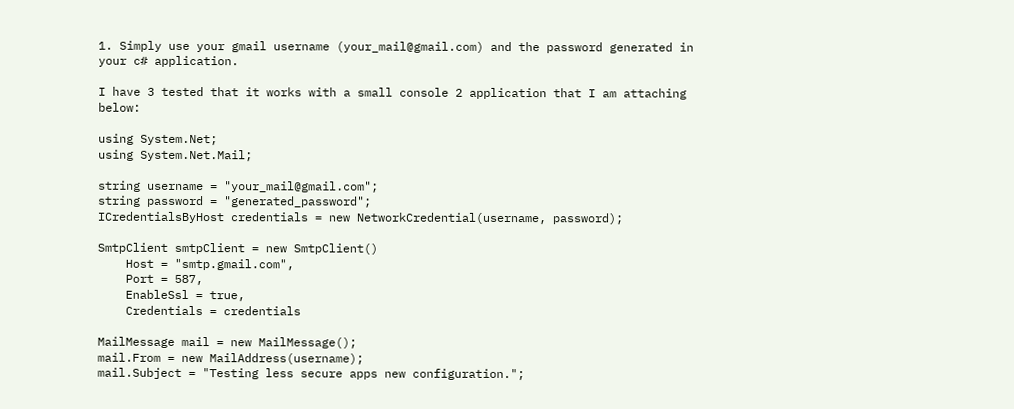1. Simply use your gmail username (your_mail@gmail.com) and the password generated in your c# application.

I have 3 tested that it works with a small console 2 application that I am attaching below:

using System.Net;
using System.Net.Mail;

string username = "your_mail@gmail.com";
string password = "generated_password";
ICredentialsByHost credentials = new NetworkCredential(username, password);

SmtpClient smtpClient = new SmtpClient()
    Host = "smtp.gmail.com",
    Port = 587,
    EnableSsl = true,
    Credentials = credentials

MailMessage mail = new MailMessage();
mail.From = new MailAddress(username);
mail.Subject = "Testing less secure apps new configuration.";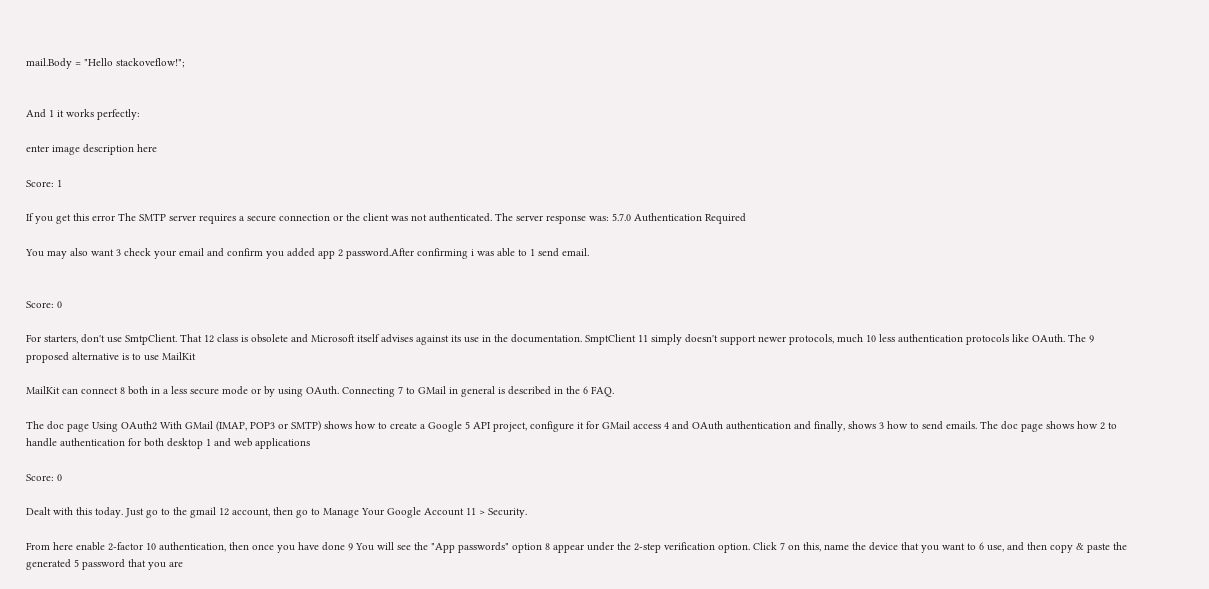mail.Body = "Hello stackoveflow!";


And 1 it works perfectly:

enter image description here

Score: 1

If you get this error The SMTP server requires a secure connection or the client was not authenticated. The server response was: 5.7.0 Authentication Required

You may also want 3 check your email and confirm you added app 2 password.After confirming i was able to 1 send email.


Score: 0

For starters, don't use SmtpClient. That 12 class is obsolete and Microsoft itself advises against its use in the documentation. SmptClient 11 simply doesn't support newer protocols, much 10 less authentication protocols like OAuth. The 9 proposed alternative is to use MailKit

MailKit can connect 8 both in a less secure mode or by using OAuth. Connecting 7 to GMail in general is described in the 6 FAQ.

The doc page Using OAuth2 With GMail (IMAP, POP3 or SMTP) shows how to create a Google 5 API project, configure it for GMail access 4 and OAuth authentication and finally, shows 3 how to send emails. The doc page shows how 2 to handle authentication for both desktop 1 and web applications

Score: 0

Dealt with this today. Just go to the gmail 12 account, then go to Manage Your Google Account 11 > Security.

From here enable 2-factor 10 authentication, then once you have done 9 You will see the "App passwords" option 8 appear under the 2-step verification option. Click 7 on this, name the device that you want to 6 use, and then copy & paste the generated 5 password that you are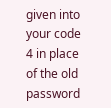given into your code 4 in place of the old password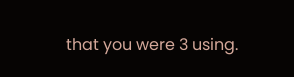that you were 3 using.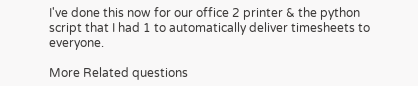I've done this now for our office 2 printer & the python script that I had 1 to automatically deliver timesheets to everyone.

More Related questions